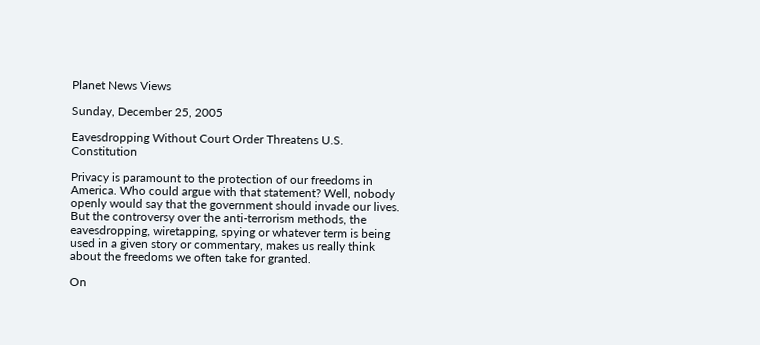Planet News Views

Sunday, December 25, 2005

Eavesdropping Without Court Order Threatens U.S. Constitution

Privacy is paramount to the protection of our freedoms in America. Who could argue with that statement? Well, nobody openly would say that the government should invade our lives. But the controversy over the anti-terrorism methods, the eavesdropping, wiretapping, spying or whatever term is being used in a given story or commentary, makes us really think about the freedoms we often take for granted.

On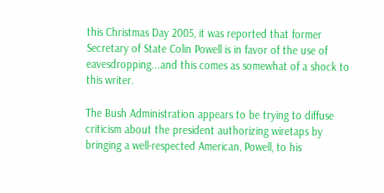this Christmas Day 2005, it was reported that former Secretary of State Colin Powell is in favor of the use of eavesdropping...and this comes as somewhat of a shock to this writer.

The Bush Administration appears to be trying to diffuse criticism about the president authorizing wiretaps by bringing a well-respected American, Powell, to his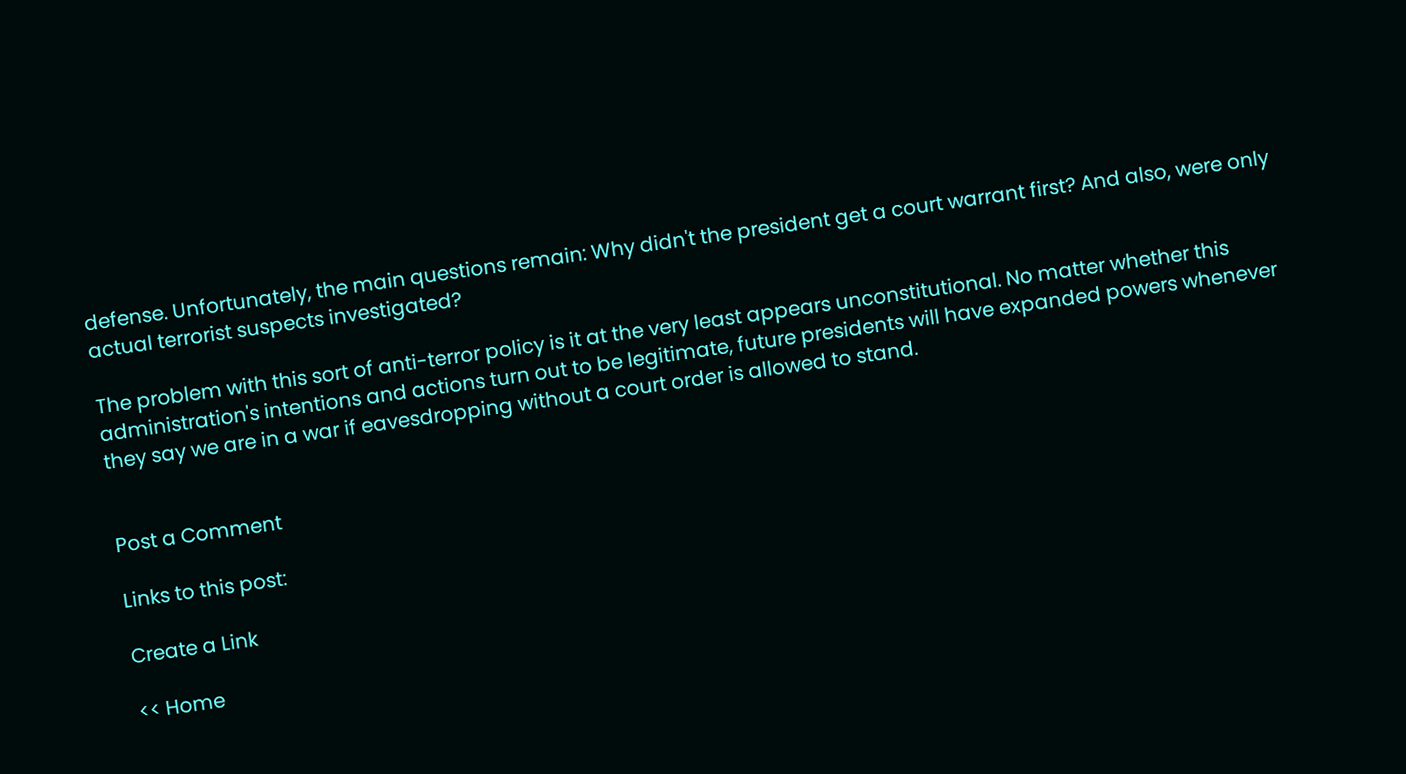defense. Unfortunately, the main questions remain: Why didn't the president get a court warrant first? And also, were only actual terrorist suspects investigated?

The problem with this sort of anti-terror policy is it at the very least appears unconstitutional. No matter whether this administration's intentions and actions turn out to be legitimate, future presidents will have expanded powers whenever they say we are in a war if eavesdropping without a court order is allowed to stand.


Post a Comment

Links to this post:

Create a Link

<< Home